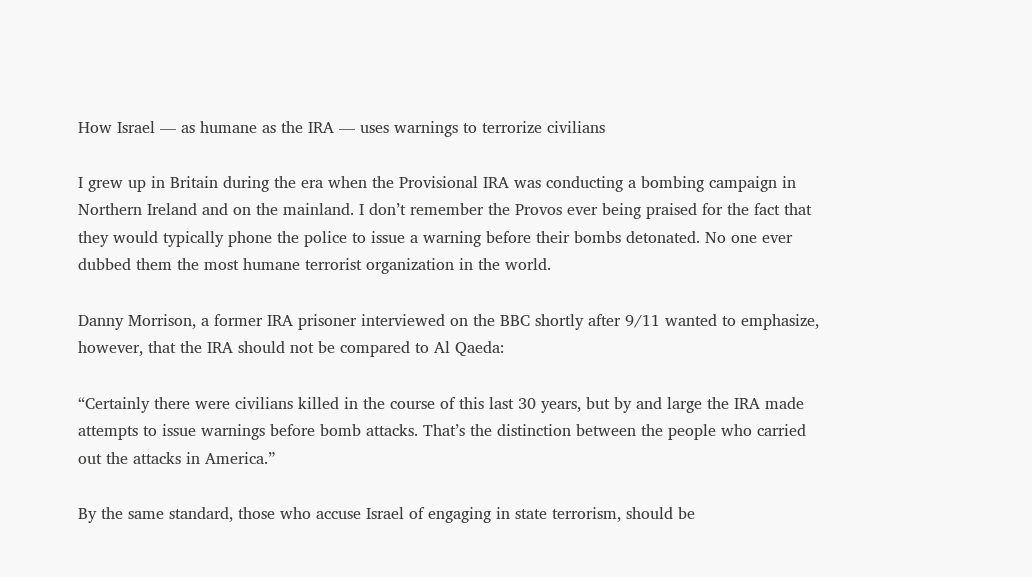How Israel — as humane as the IRA — uses warnings to terrorize civilians

I grew up in Britain during the era when the Provisional IRA was conducting a bombing campaign in Northern Ireland and on the mainland. I don’t remember the Provos ever being praised for the fact that they would typically phone the police to issue a warning before their bombs detonated. No one ever dubbed them the most humane terrorist organization in the world.

Danny Morrison, a former IRA prisoner interviewed on the BBC shortly after 9/11 wanted to emphasize, however, that the IRA should not be compared to Al Qaeda:

“Certainly there were civilians killed in the course of this last 30 years, but by and large the IRA made attempts to issue warnings before bomb attacks. That’s the distinction between the people who carried out the attacks in America.”

By the same standard, those who accuse Israel of engaging in state terrorism, should be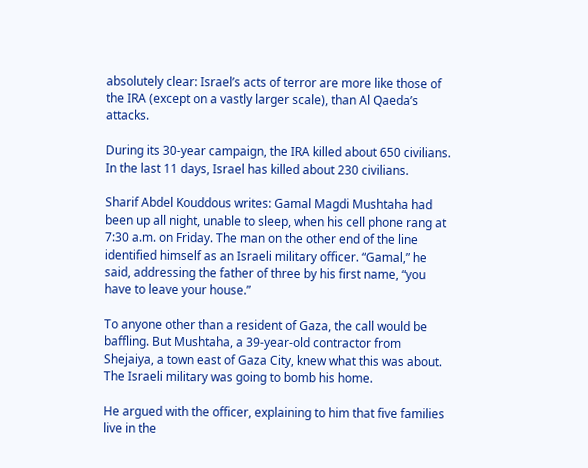absolutely clear: Israel’s acts of terror are more like those of the IRA (except on a vastly larger scale), than Al Qaeda’s attacks.

During its 30-year campaign, the IRA killed about 650 civilians. In the last 11 days, Israel has killed about 230 civilians.

Sharif Abdel Kouddous writes: Gamal Magdi Mushtaha had been up all night, unable to sleep, when his cell phone rang at 7:30 a.m. on Friday. The man on the other end of the line identified himself as an Israeli military officer. “Gamal,” he said, addressing the father of three by his first name, “you have to leave your house.”

To anyone other than a resident of Gaza, the call would be baffling. But Mushtaha, a 39-year-old contractor from Shejaiya, a town east of Gaza City, knew what this was about. The Israeli military was going to bomb his home.

He argued with the officer, explaining to him that five families live in the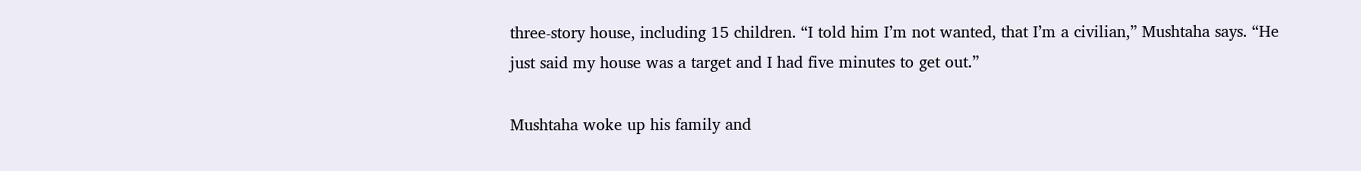three-story house, including 15 children. “I told him I’m not wanted, that I’m a civilian,” Mushtaha says. “He just said my house was a target and I had five minutes to get out.”

Mushtaha woke up his family and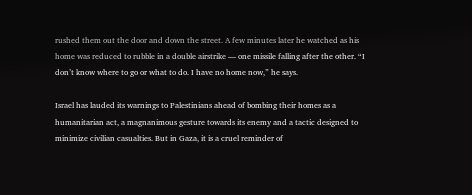rushed them out the door and down the street. A few minutes later he watched as his home was reduced to rubble in a double airstrike — one missile falling after the other. “I don’t know where to go or what to do. I have no home now,” he says.

Israel has lauded its warnings to Palestinians ahead of bombing their homes as a humanitarian act, a magnanimous gesture towards its enemy and a tactic designed to minimize civilian casualties. But in Gaza, it is a cruel reminder of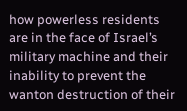how powerless residents are in the face of Israel’s military machine and their inability to prevent the wanton destruction of their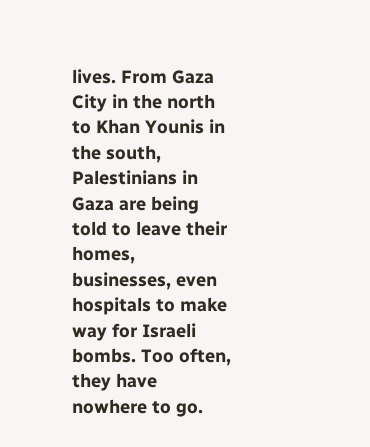lives. From Gaza City in the north to Khan Younis in the south, Palestinians in Gaza are being told to leave their homes, businesses, even hospitals to make way for Israeli bombs. Too often, they have nowhere to go.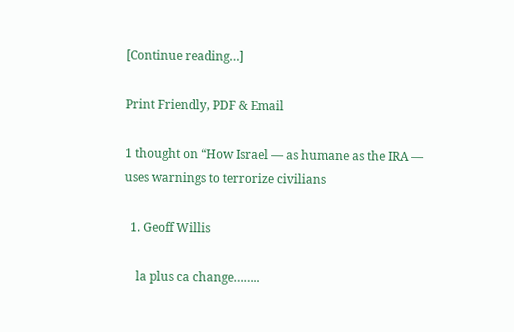[Continue reading…]

Print Friendly, PDF & Email

1 thought on “How Israel — as humane as the IRA — uses warnings to terrorize civilians

  1. Geoff Willis

    la plus ca change……..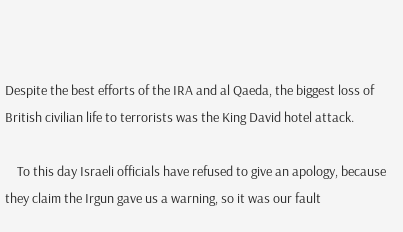Despite the best efforts of the IRA and al Qaeda, the biggest loss of British civilian life to terrorists was the King David hotel attack.

    To this day Israeli officials have refused to give an apology, because they claim the Irgun gave us a warning, so it was our fault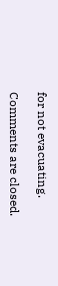for not evacuating.

Comments are closed.